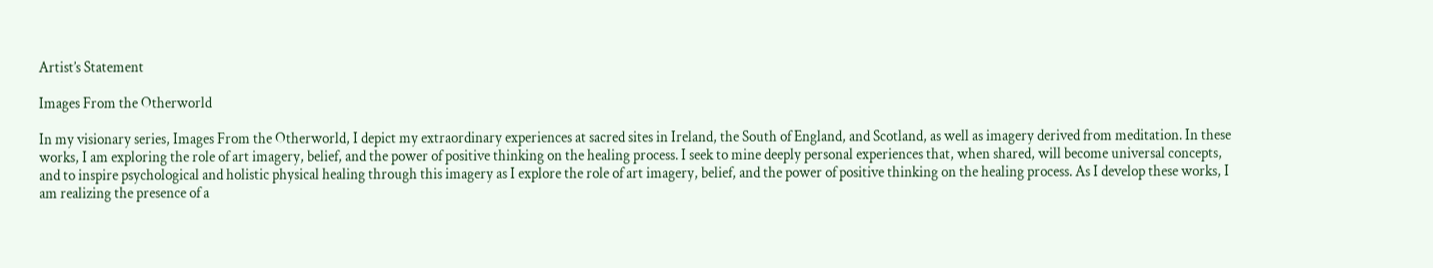Artist’s Statement

Images From the Otherworld

In my visionary series, Images From the Otherworld, I depict my extraordinary experiences at sacred sites in Ireland, the South of England, and Scotland, as well as imagery derived from meditation. In these works, I am exploring the role of art imagery, belief, and the power of positive thinking on the healing process. I seek to mine deeply personal experiences that, when shared, will become universal concepts, and to inspire psychological and holistic physical healing through this imagery as I explore the role of art imagery, belief, and the power of positive thinking on the healing process. As I develop these works, I am realizing the presence of a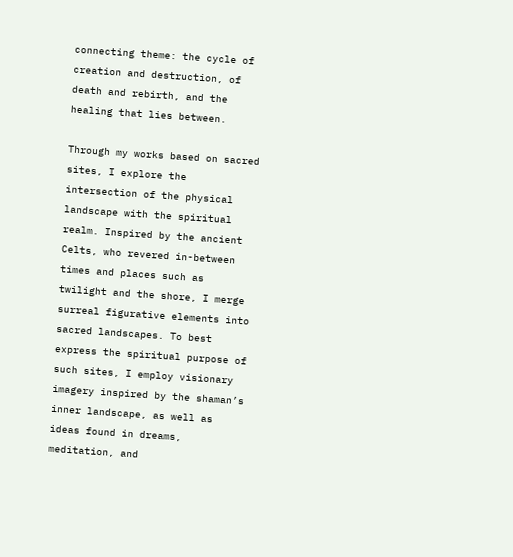connecting theme: the cycle of creation and destruction, of death and rebirth, and the healing that lies between.

Through my works based on sacred sites, I explore the intersection of the physical landscape with the spiritual realm. Inspired by the ancient Celts, who revered in-between times and places such as twilight and the shore, I merge surreal figurative elements into sacred landscapes. To best express the spiritual purpose of such sites, I employ visionary imagery inspired by the shaman’s inner landscape, as well as ideas found in dreams, meditation, and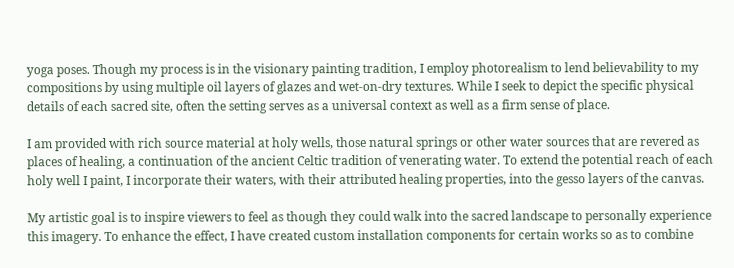yoga poses. Though my process is in the visionary painting tradition, I employ photorealism to lend believability to my compositions by using multiple oil layers of glazes and wet-on-dry textures. While I seek to depict the specific physical details of each sacred site, often the setting serves as a universal context as well as a firm sense of place.

I am provided with rich source material at holy wells, those natural springs or other water sources that are revered as places of healing, a continuation of the ancient Celtic tradition of venerating water. To extend the potential reach of each holy well I paint, I incorporate their waters, with their attributed healing properties, into the gesso layers of the canvas.

My artistic goal is to inspire viewers to feel as though they could walk into the sacred landscape to personally experience this imagery. To enhance the effect, I have created custom installation components for certain works so as to combine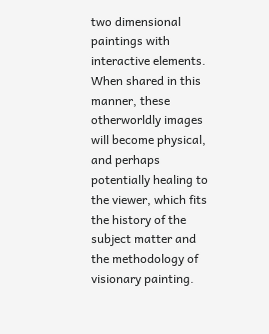two dimensional paintings with interactive elements. When shared in this manner, these otherworldly images will become physical, and perhaps potentially healing to the viewer, which fits the history of the subject matter and the methodology of visionary painting.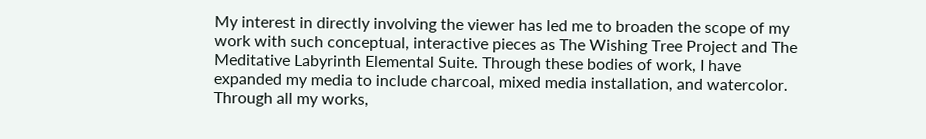My interest in directly involving the viewer has led me to broaden the scope of my work with such conceptual, interactive pieces as The Wishing Tree Project and The Meditative Labyrinth Elemental Suite. Through these bodies of work, I have expanded my media to include charcoal, mixed media installation, and watercolor. Through all my works,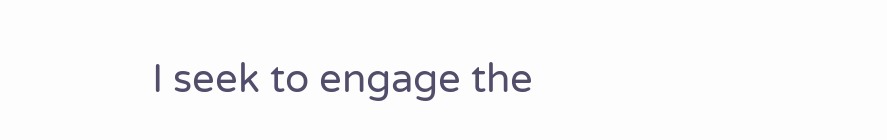I seek to engage the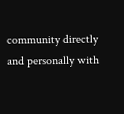community directly and personally with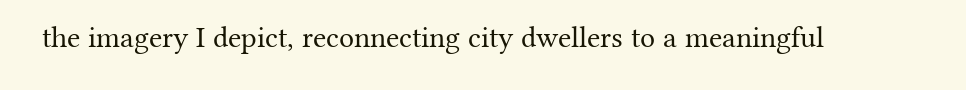the imagery I depict, reconnecting city dwellers to a meaningful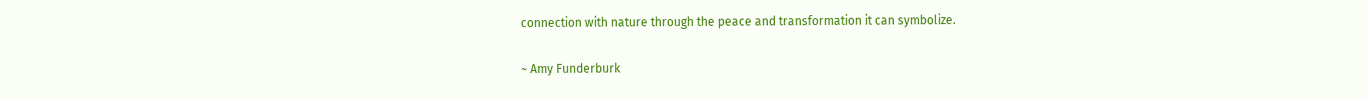connection with nature through the peace and transformation it can symbolize.

~ Amy Funderburk